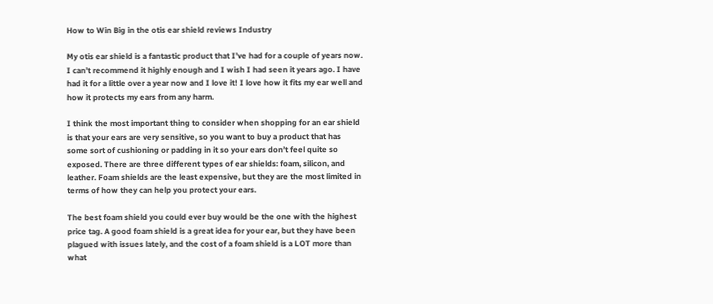How to Win Big in the otis ear shield reviews Industry

My otis ear shield is a fantastic product that I’ve had for a couple of years now. I can’t recommend it highly enough and I wish I had seen it years ago. I have had it for a little over a year now and I love it! I love how it fits my ear well and how it protects my ears from any harm.

I think the most important thing to consider when shopping for an ear shield is that your ears are very sensitive, so you want to buy a product that has some sort of cushioning or padding in it so your ears don’t feel quite so exposed. There are three different types of ear shields: foam, silicon, and leather. Foam shields are the least expensive, but they are the most limited in terms of how they can help you protect your ears.

The best foam shield you could ever buy would be the one with the highest price tag. A good foam shield is a great idea for your ear, but they have been plagued with issues lately, and the cost of a foam shield is a LOT more than what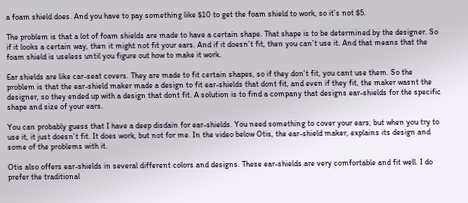a foam shield does. And you have to pay something like $10 to get the foam shield to work, so it’s not $5.

The problem is that a lot of foam shields are made to have a certain shape. That shape is to be determined by the designer. So if it looks a certain way, then it might not fit your ears. And if it doesn’t fit, then you can’t use it. And that means that the foam shield is useless until you figure out how to make it work.

Ear shields are like car-seat covers. They are made to fit certain shapes, so if they don’t fit, you cant use them. So the problem is that the ear-shield maker made a design to fit ear-shields that dont fit, and even if they fit, the maker wasnt the designer, so they ended up with a design that dont fit. A solution is to find a company that designs ear-shields for the specific shape and size of your ears.

You can probably guess that I have a deep disdain for ear-shields. You need something to cover your ears, but when you try to use it, it just doesn’t fit. It does work, but not for me. In the video below Otis, the ear-shield maker, explains its design and some of the problems with it.

Otis also offers ear-shields in several different colors and designs. These ear-shields are very comfortable and fit well. I do prefer the traditional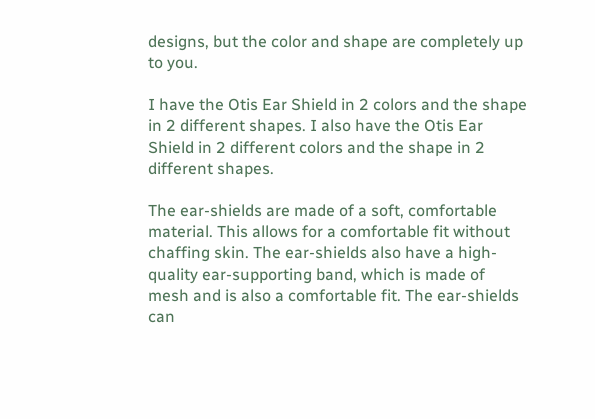designs, but the color and shape are completely up to you.

I have the Otis Ear Shield in 2 colors and the shape in 2 different shapes. I also have the Otis Ear Shield in 2 different colors and the shape in 2 different shapes.

The ear-shields are made of a soft, comfortable material. This allows for a comfortable fit without chaffing skin. The ear-shields also have a high-quality ear-supporting band, which is made of mesh and is also a comfortable fit. The ear-shields can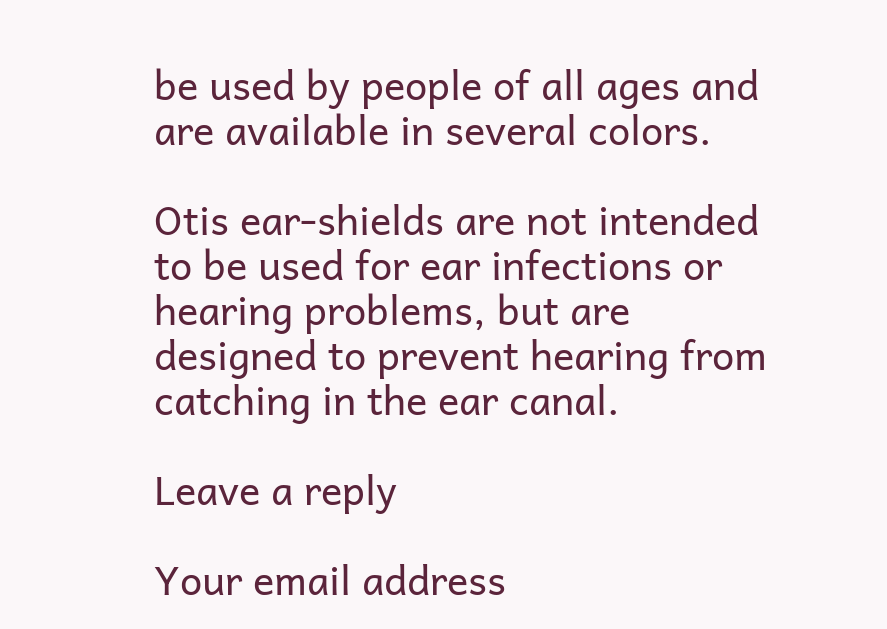be used by people of all ages and are available in several colors.

Otis ear-shields are not intended to be used for ear infections or hearing problems, but are designed to prevent hearing from catching in the ear canal.

Leave a reply

Your email address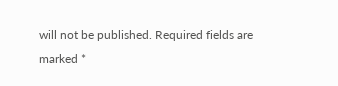will not be published. Required fields are marked *